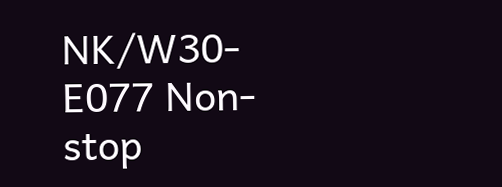NK/W30-E077 Non-stop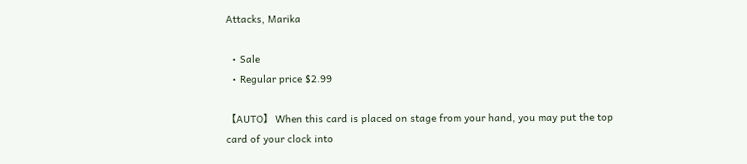Attacks, Marika

  • Sale
  • Regular price $2.99

【AUTO】 When this card is placed on stage from your hand, you may put the top card of your clock into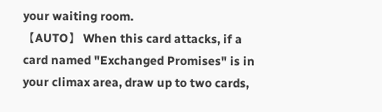your waiting room.
【AUTO】 When this card attacks, if a card named "Exchanged Promises" is in your climax area, draw up to two cards,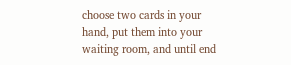choose two cards in your hand, put them into your waiting room, and until end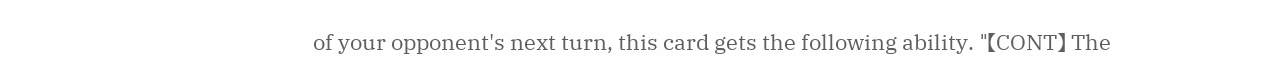of your opponent's next turn, this card gets the following ability. "【CONT】 The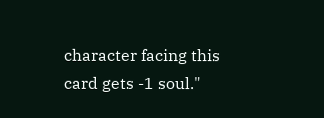character facing this card gets -1 soul."